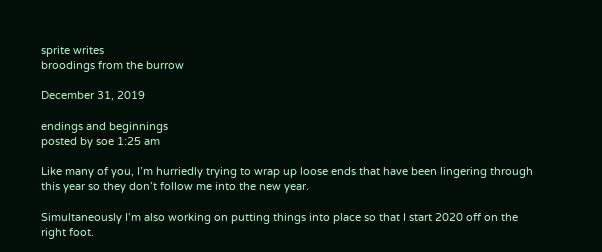sprite writes
broodings from the burrow

December 31, 2019

endings and beginnings
posted by soe 1:25 am

Like many of you, I’m hurriedly trying to wrap up loose ends that have been lingering through this year so they don’t follow me into the new year.

Simultaneously I’m also working on putting things into place so that I start 2020 off on the right foot.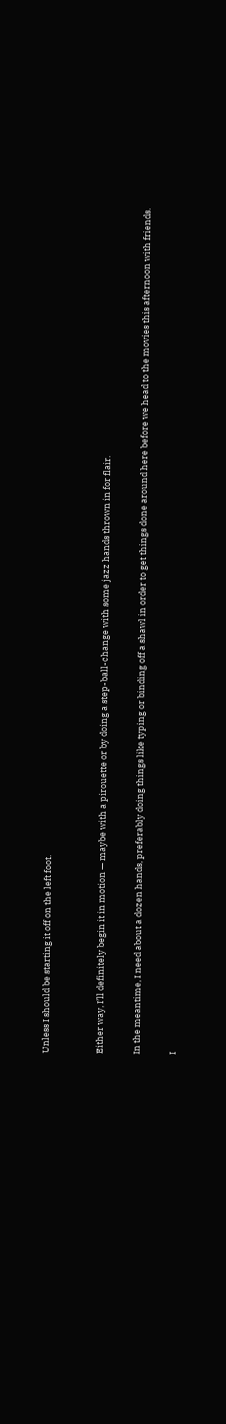Unless I should be starting it off on the left foot.


Either way, I’ll definitely begin it in motion — maybe with a pirouette or by doing a step-ball-change with some jazz hands thrown in for flair.

In the meantime, I need about a dozen hands, preferably doing things like typing or binding off a shawl in order to get things done around here before we head to the movies this afternoon with friends.

I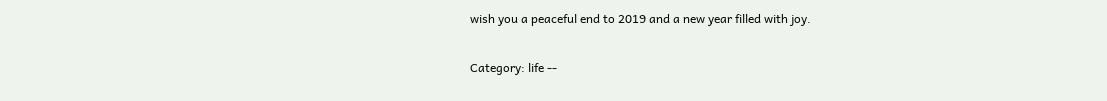wish you a peaceful end to 2019 and a new year filled with joy.

Category: life --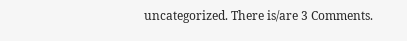uncategorized. There is/are 3 Comments.